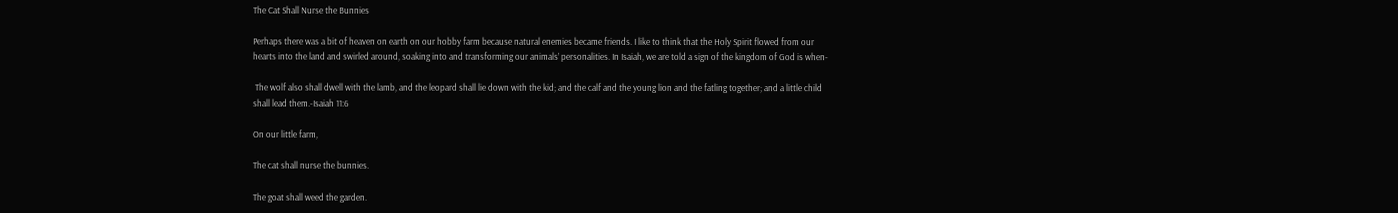The Cat Shall Nurse the Bunnies

Perhaps there was a bit of heaven on earth on our hobby farm because natural enemies became friends. I like to think that the Holy Spirit flowed from our hearts into the land and swirled around, soaking into and transforming our animals’ personalities. In Isaiah, we are told a sign of the kingdom of God is when-

 The wolf also shall dwell with the lamb, and the leopard shall lie down with the kid; and the calf and the young lion and the fatling together; and a little child shall lead them.-Isaiah 11:6

On our little farm,

The cat shall nurse the bunnies.

The goat shall weed the garden.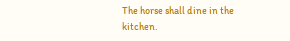The horse shall dine in the kitchen.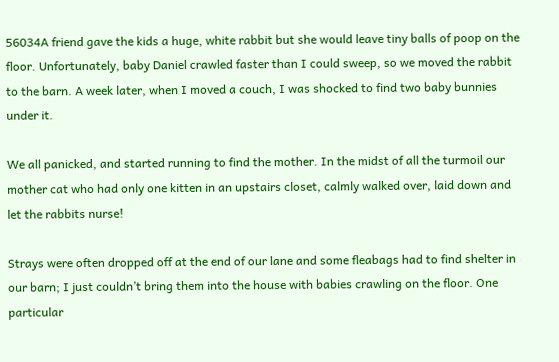56034A friend gave the kids a huge, white rabbit but she would leave tiny balls of poop on the floor. Unfortunately, baby Daniel crawled faster than I could sweep, so we moved the rabbit to the barn. A week later, when I moved a couch, I was shocked to find two baby bunnies under it.

We all panicked, and started running to find the mother. In the midst of all the turmoil our mother cat who had only one kitten in an upstairs closet, calmly walked over, laid down and let the rabbits nurse!

Strays were often dropped off at the end of our lane and some fleabags had to find shelter in our barn; I just couldn’t bring them into the house with babies crawling on the floor. One particular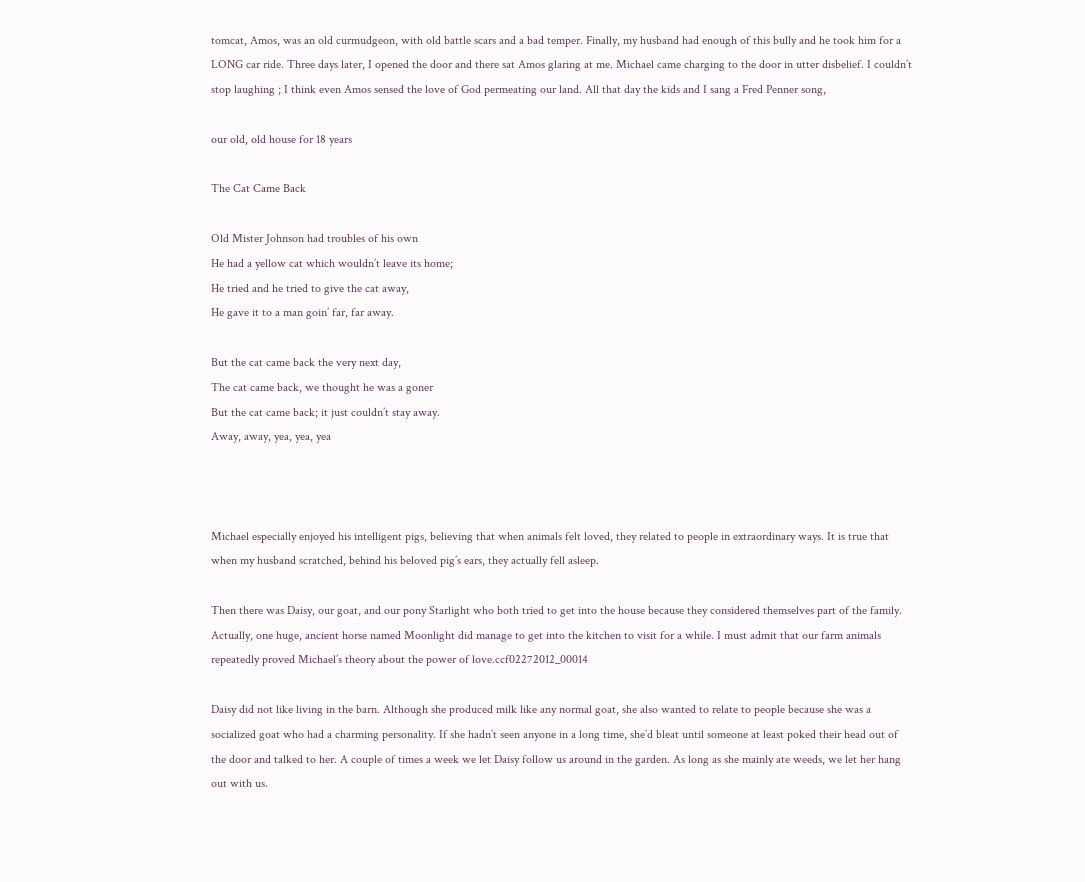tomcat, Amos, was an old curmudgeon, with old battle scars and a bad temper. Finally, my husband had enough of this bully and he took him for a LONG car ride. Three days later, I opened the door and there sat Amos glaring at me. Michael came charging to the door in utter disbelief. I couldn’t stop laughing ; I think even Amos sensed the love of God permeating our land. All that day the kids and I sang a Fred Penner song,

our old, old house for 18 years

The Cat Came Back

Old Mister Johnson had troubles of his own
He had a yellow cat which wouldn’t leave its home;
He tried and he tried to give the cat away,
He gave it to a man goin’ far, far away.

But the cat came back the very next day,
The cat came back, we thought he was a goner
But the cat came back; it just couldn’t stay away.
Away, away, yea, yea, yea



Michael especially enjoyed his intelligent pigs, believing that when animals felt loved, they related to people in extraordinary ways. It is true that when my husband scratched, behind his beloved pig’s ears, they actually fell asleep.

Then there was Daisy, our goat, and our pony Starlight who both tried to get into the house because they considered themselves part of the family. Actually, one huge, ancient horse named Moonlight did manage to get into the kitchen to visit for a while. I must admit that our farm animals repeatedly proved Michael’s theory about the power of love.ccf02272012_00014

Daisy did not like living in the barn. Although she produced milk like any normal goat, she also wanted to relate to people because she was a socialized goat who had a charming personality. If she hadn’t seen anyone in a long time, she’d bleat until someone at least poked their head out of the door and talked to her. A couple of times a week we let Daisy follow us around in the garden. As long as she mainly ate weeds, we let her hang out with us.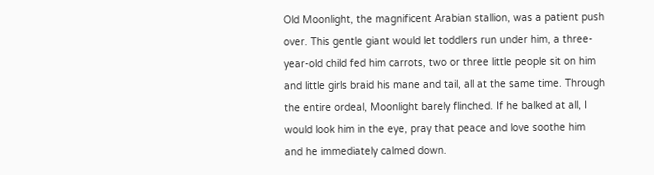Old Moonlight, the magnificent Arabian stallion, was a patient push over. This gentle giant would let toddlers run under him, a three-year-old child fed him carrots, two or three little people sit on him and little girls braid his mane and tail, all at the same time. Through the entire ordeal, Moonlight barely flinched. If he balked at all, I would look him in the eye, pray that peace and love soothe him and he immediately calmed down.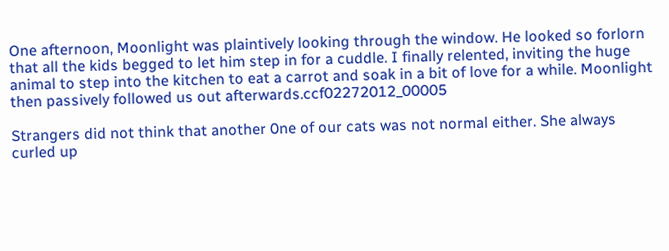One afternoon, Moonlight was plaintively looking through the window. He looked so forlorn that all the kids begged to let him step in for a cuddle. I finally relented, inviting the huge animal to step into the kitchen to eat a carrot and soak in a bit of love for a while. Moonlight then passively followed us out afterwards.ccf02272012_00005

Strangers did not think that another 0ne of our cats was not normal either. She always curled up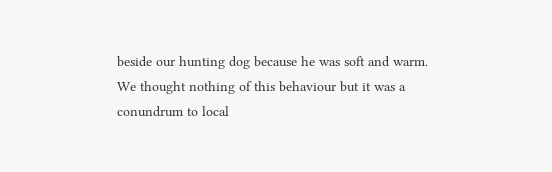beside our hunting dog because he was soft and warm. We thought nothing of this behaviour but it was a conundrum to local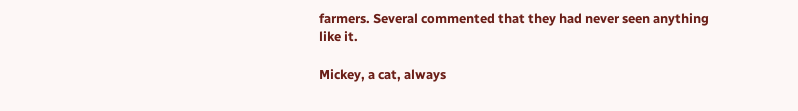farmers. Several commented that they had never seen anything like it.

Mickey, a cat, always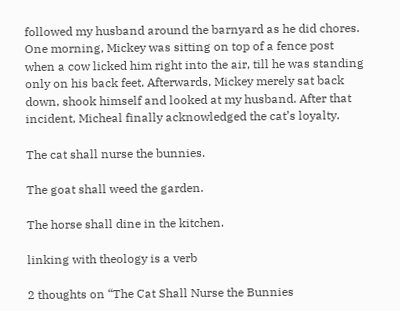followed my husband around the barnyard as he did chores. One morning, Mickey was sitting on top of a fence post when a cow licked him right into the air, till he was standing only on his back feet. Afterwards, Mickey merely sat back down, shook himself and looked at my husband. After that incident, Micheal finally acknowledged the cat’s loyalty.

The cat shall nurse the bunnies.

The goat shall weed the garden.

The horse shall dine in the kitchen.

linking with theology is a verb

2 thoughts on “The Cat Shall Nurse the Bunnies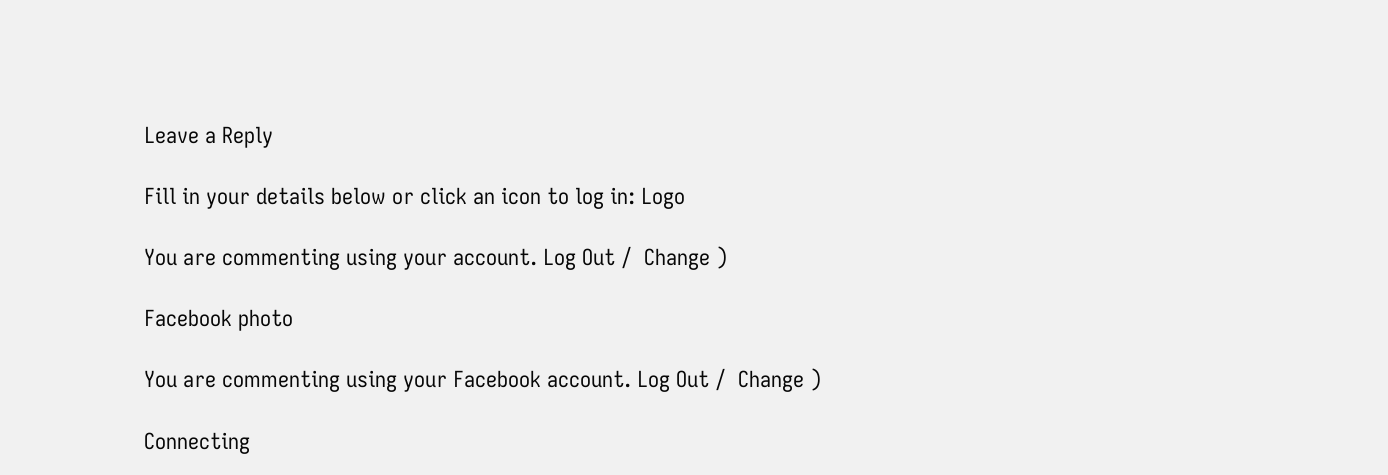Leave a Reply

Fill in your details below or click an icon to log in: Logo

You are commenting using your account. Log Out /  Change )

Facebook photo

You are commenting using your Facebook account. Log Out /  Change )

Connecting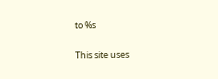to %s

This site uses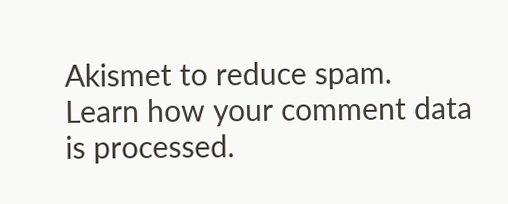Akismet to reduce spam. Learn how your comment data is processed.